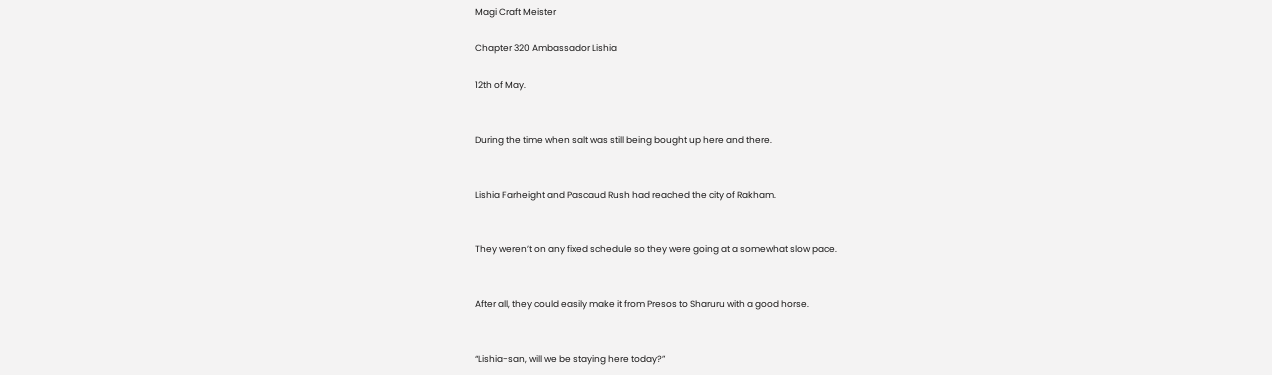Magi Craft Meister

Chapter 320 Ambassador Lishia

12th of May.


During the time when salt was still being bought up here and there.


Lishia Farheight and Pascaud Rush had reached the city of Rakham.


They weren’t on any fixed schedule so they were going at a somewhat slow pace.


After all, they could easily make it from Presos to Sharuru with a good horse.


“Lishia-san, will we be staying here today?”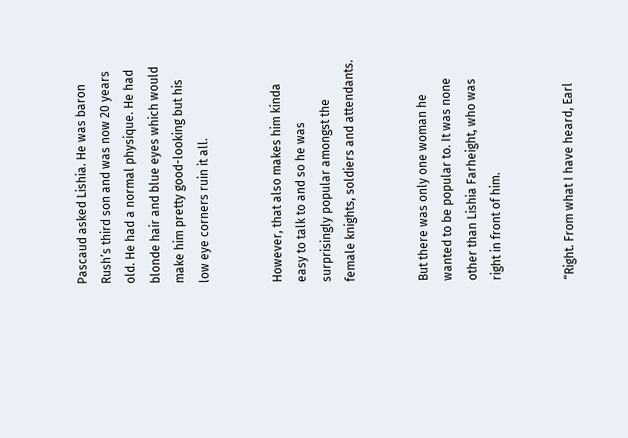Pascaud asked Lishia. He was baron Rush’s third son and was now 20 years old. He had a normal physique. He had blonde hair and blue eyes which would make him pretty good-looking but his low eye corners ruin it all.


However, that also makes him kinda easy to talk to and so he was surprisingly popular amongst the female knights, soldiers and attendants.


But there was only one woman he wanted to be popular to. It was none other than Lishia Farheight, who was right in front of him.


“Right. From what I have heard, Earl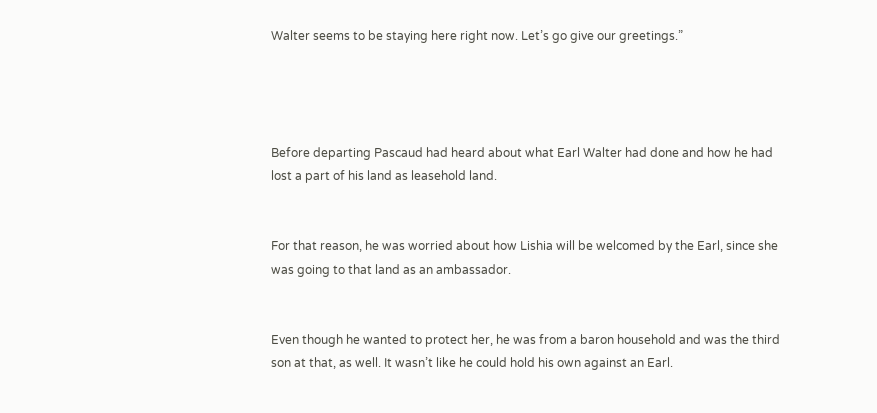Walter seems to be staying here right now. Let’s go give our greetings.”




Before departing Pascaud had heard about what Earl Walter had done and how he had lost a part of his land as leasehold land.


For that reason, he was worried about how Lishia will be welcomed by the Earl, since she was going to that land as an ambassador.


Even though he wanted to protect her, he was from a baron household and was the third son at that, as well. It wasn’t like he could hold his own against an Earl.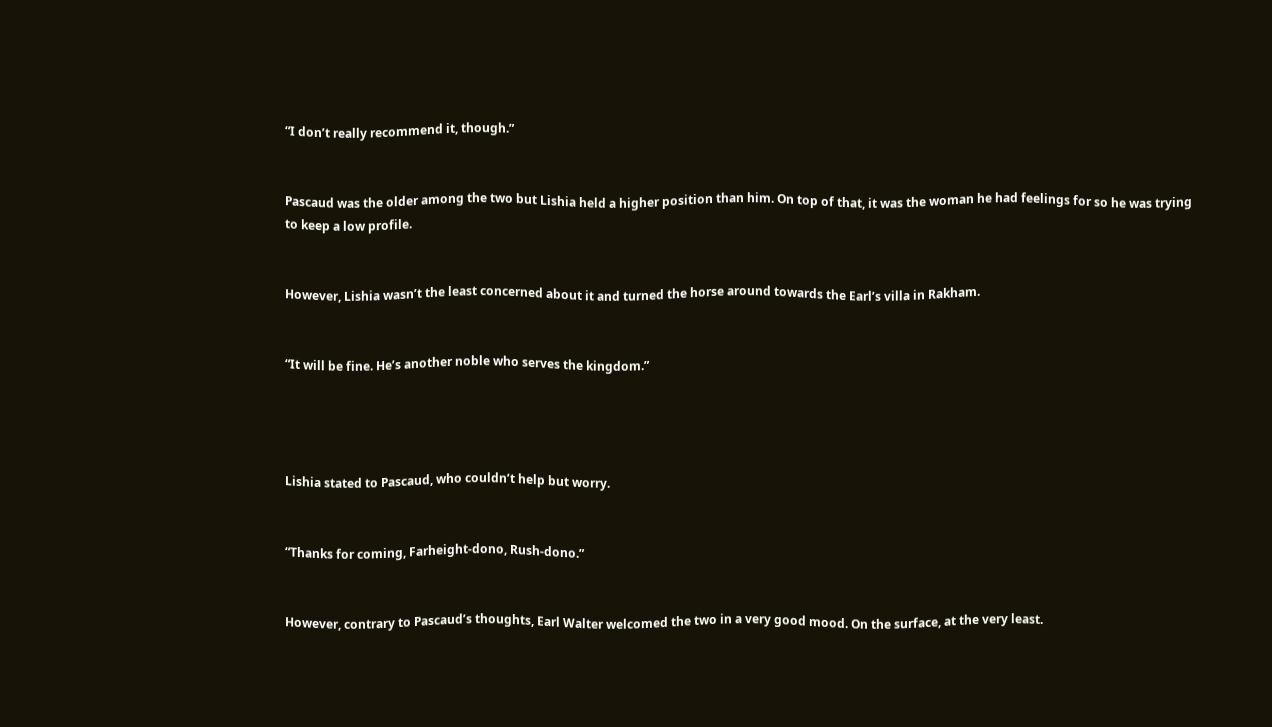“I don’t really recommend it, though.”


Pascaud was the older among the two but Lishia held a higher position than him. On top of that, it was the woman he had feelings for so he was trying to keep a low profile.


However, Lishia wasn’t the least concerned about it and turned the horse around towards the Earl’s villa in Rakham.


“It will be fine. He’s another noble who serves the kingdom.”




Lishia stated to Pascaud, who couldn’t help but worry.


“Thanks for coming, Farheight-dono, Rush-dono.”


However, contrary to Pascaud’s thoughts, Earl Walter welcomed the two in a very good mood. On the surface, at the very least.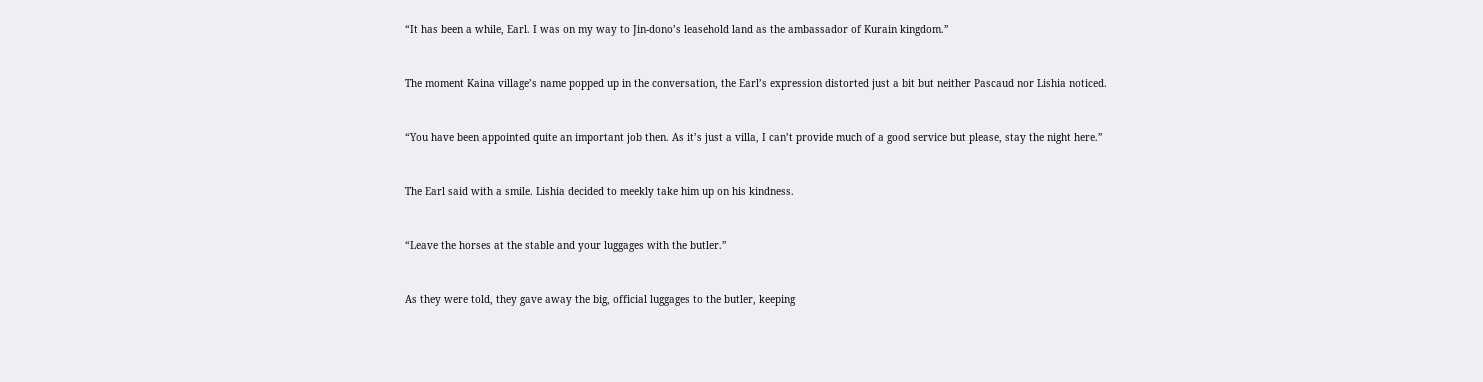“It has been a while, Earl. I was on my way to Jin-dono’s leasehold land as the ambassador of Kurain kingdom.”


The moment Kaina village’s name popped up in the conversation, the Earl’s expression distorted just a bit but neither Pascaud nor Lishia noticed.


“You have been appointed quite an important job then. As it’s just a villa, I can’t provide much of a good service but please, stay the night here.”


The Earl said with a smile. Lishia decided to meekly take him up on his kindness.


“Leave the horses at the stable and your luggages with the butler.”


As they were told, they gave away the big, official luggages to the butler, keeping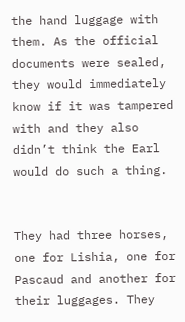the hand luggage with them. As the official documents were sealed, they would immediately know if it was tampered with and they also didn’t think the Earl would do such a thing.


They had three horses, one for Lishia, one for Pascaud and another for their luggages. They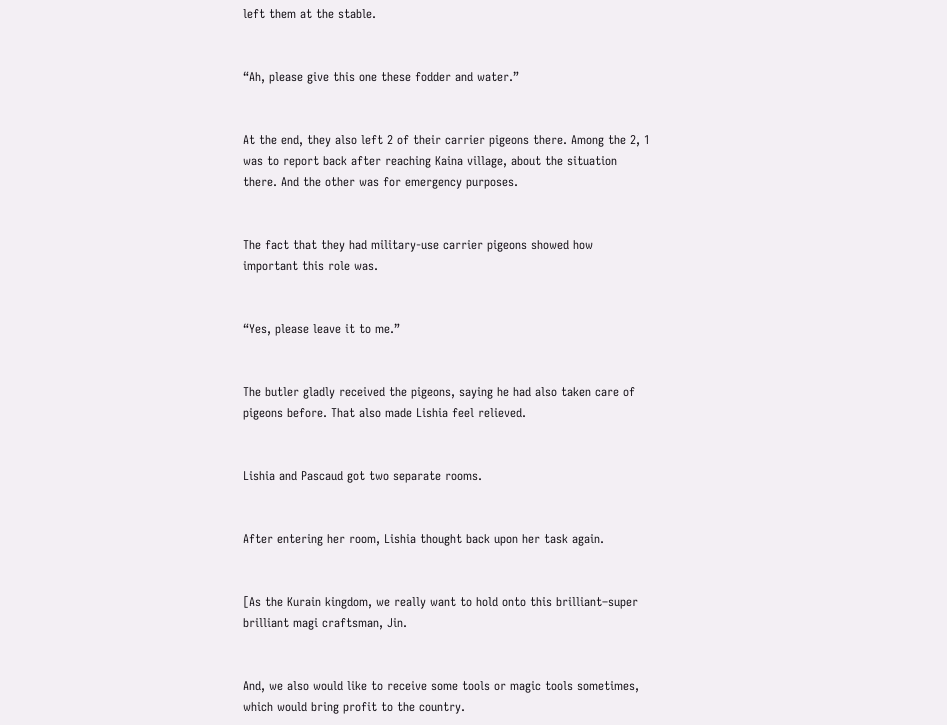left them at the stable.


“Ah, please give this one these fodder and water.”


At the end, they also left 2 of their carrier pigeons there. Among the 2, 1 was to report back after reaching Kaina village, about the situation there. And the other was for emergency purposes.


The fact that they had military-use carrier pigeons showed how important this role was.


“Yes, please leave it to me.”


The butler gladly received the pigeons, saying he had also taken care of pigeons before. That also made Lishia feel relieved.


Lishia and Pascaud got two separate rooms.


After entering her room, Lishia thought back upon her task again.


[As the Kurain kingdom, we really want to hold onto this brilliant–super brilliant magi craftsman, Jin.


And, we also would like to receive some tools or magic tools sometimes, which would bring profit to the country.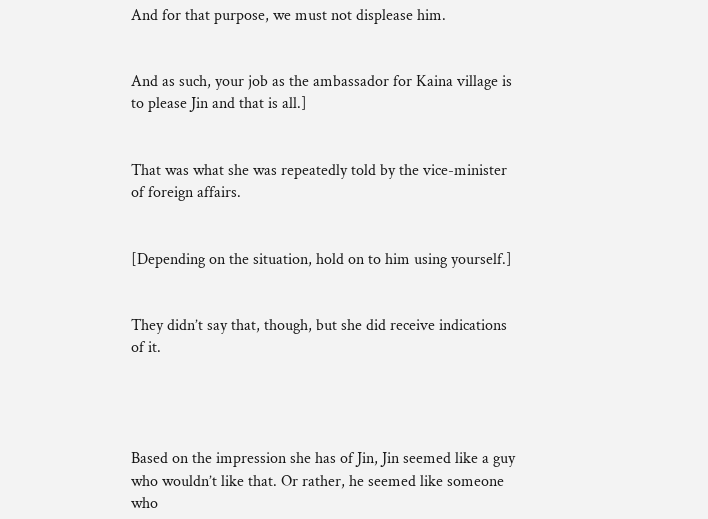And for that purpose, we must not displease him.


And as such, your job as the ambassador for Kaina village is to please Jin and that is all.]


That was what she was repeatedly told by the vice-minister of foreign affairs.


[Depending on the situation, hold on to him using yourself.]


They didn’t say that, though, but she did receive indications of it.




Based on the impression she has of Jin, Jin seemed like a guy who wouldn’t like that. Or rather, he seemed like someone who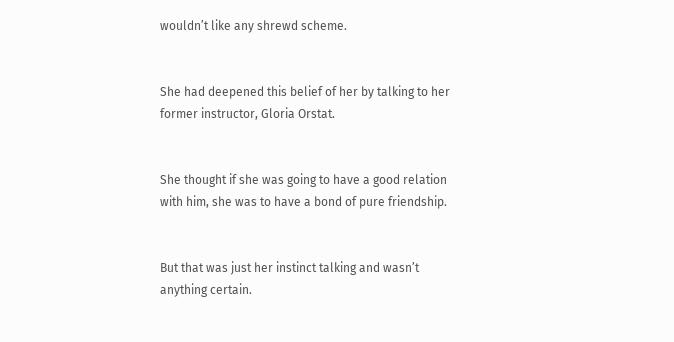wouldn’t like any shrewd scheme.


She had deepened this belief of her by talking to her former instructor, Gloria Orstat.


She thought if she was going to have a good relation with him, she was to have a bond of pure friendship.


But that was just her instinct talking and wasn’t anything certain.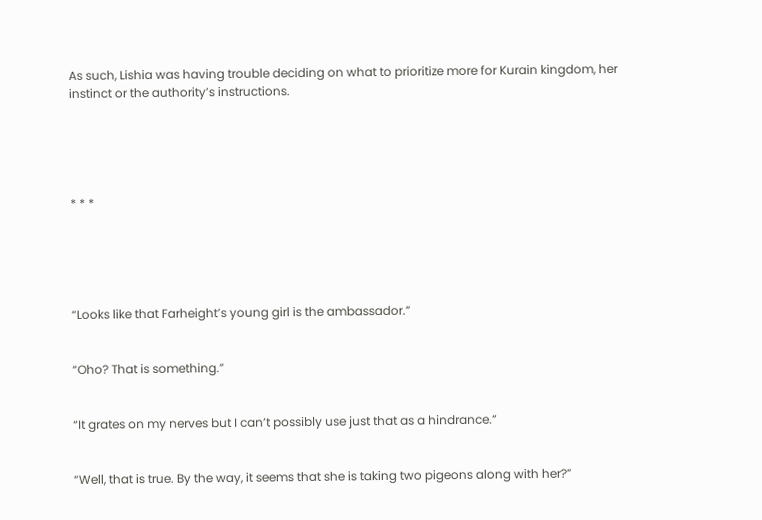As such, Lishia was having trouble deciding on what to prioritize more for Kurain kingdom, her instinct or the authority’s instructions.





* * *





“Looks like that Farheight’s young girl is the ambassador.”


“Oho? That is something.”


“It grates on my nerves but I can’t possibly use just that as a hindrance.”


“Well, that is true. By the way, it seems that she is taking two pigeons along with her?”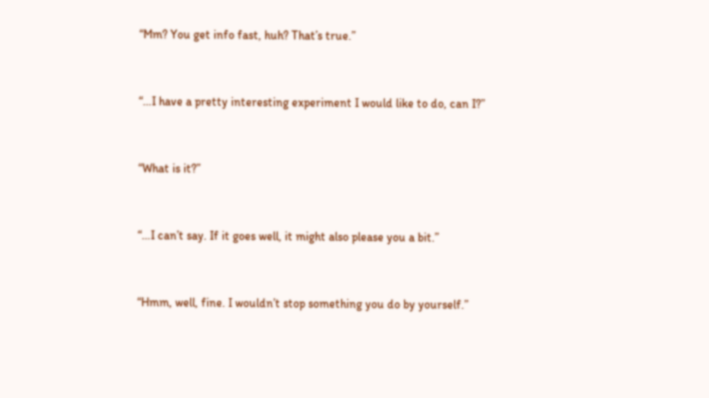“Mm? You get info fast, huh? That’s true.”


“…I have a pretty interesting experiment I would like to do, can I?”


“What is it?”


“…I can’t say. If it goes well, it might also please you a bit.”


“Hmm, well, fine. I wouldn’t stop something you do by yourself.”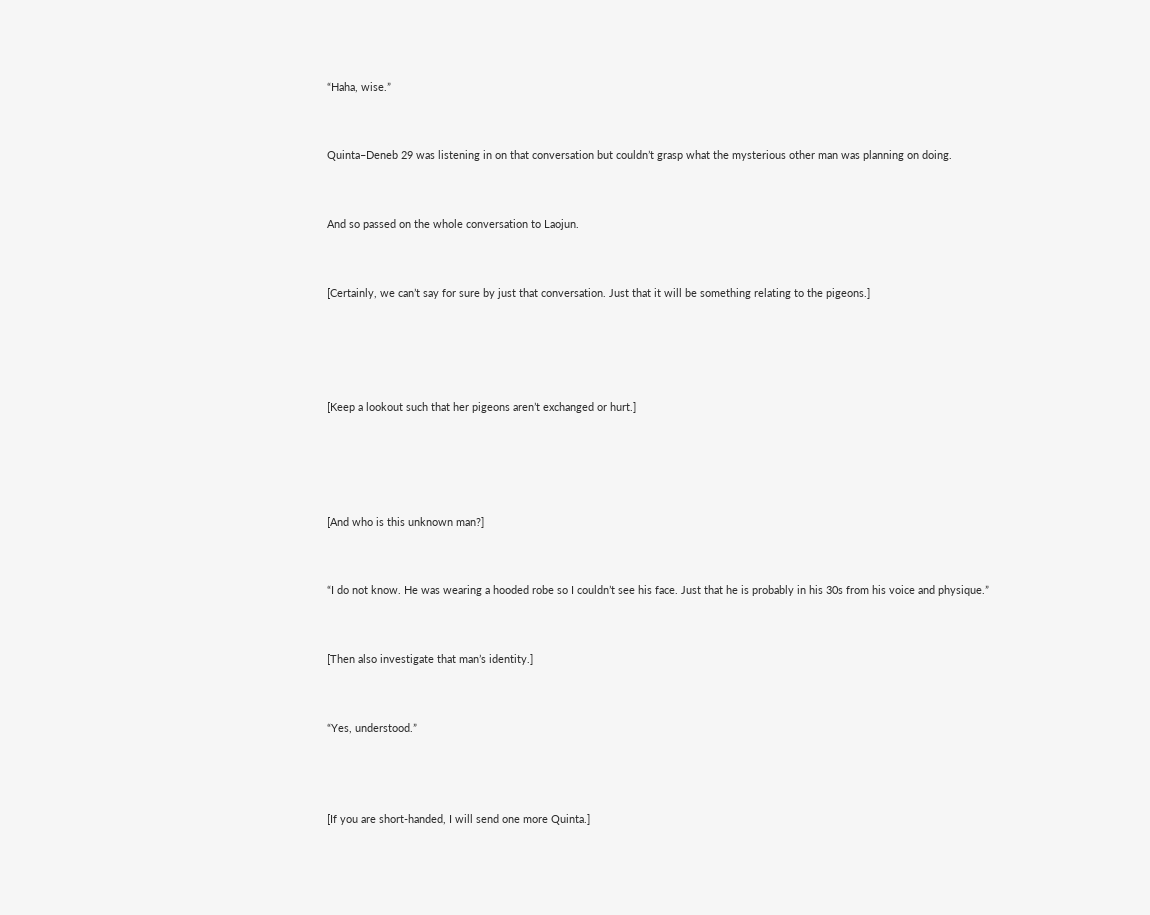“Haha, wise.”


Quinta–Deneb 29 was listening in on that conversation but couldn’t grasp what the mysterious other man was planning on doing.


And so passed on the whole conversation to Laojun.


[Certainly, we can’t say for sure by just that conversation. Just that it will be something relating to the pigeons.]




[Keep a lookout such that her pigeons aren’t exchanged or hurt.]




[And who is this unknown man?]


“I do not know. He was wearing a hooded robe so I couldn’t see his face. Just that he is probably in his 30s from his voice and physique.”


[Then also investigate that man’s identity.]


“Yes, understood.”



[If you are short-handed, I will send one more Quinta.]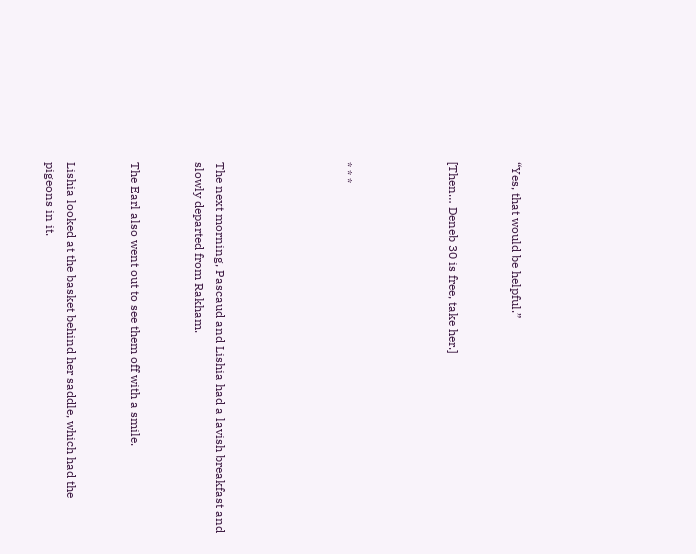“Yes, that would be helpful.”


[Then… Deneb 30 is free, take her.]




* * *





The next morning, Pascaud and Lishia had a lavish breakfast and slowly departed from Rakham.


The Earl also went out to see them off with a smile.


Lishia looked at the basket behind her saddle, which had the pigeons in it.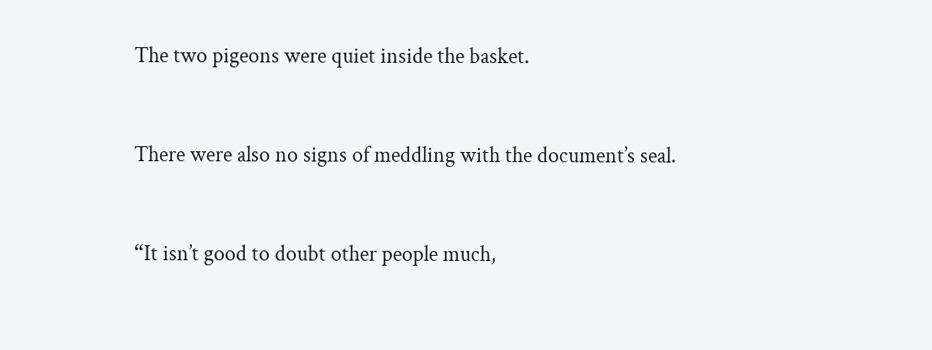The two pigeons were quiet inside the basket.


There were also no signs of meddling with the document’s seal.


“It isn’t good to doubt other people much,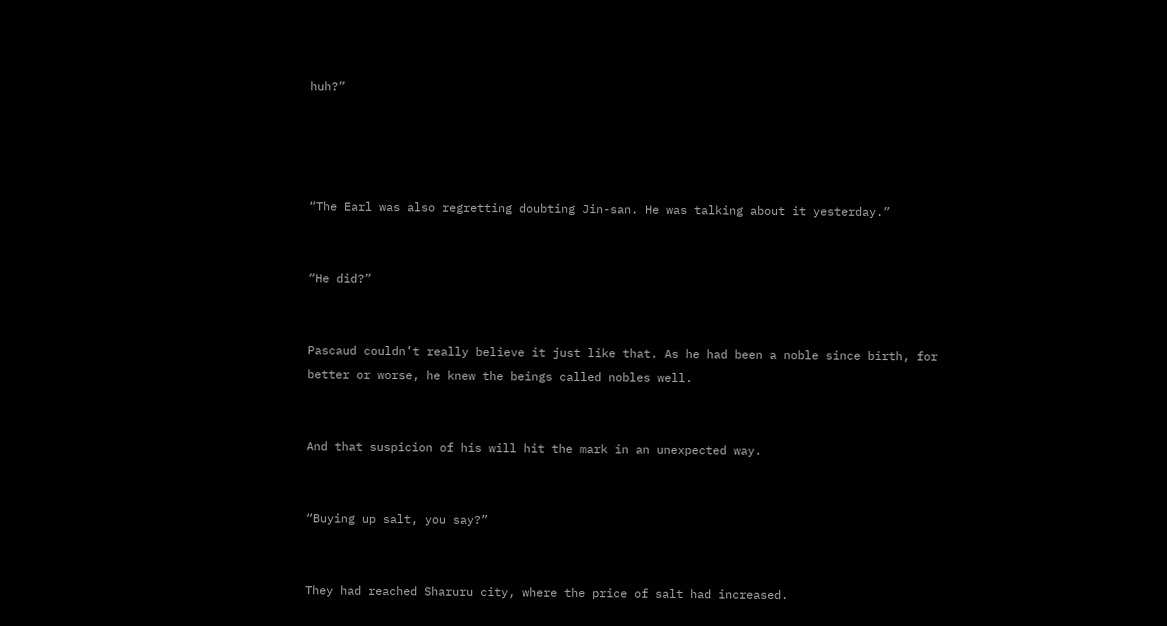huh?”




“The Earl was also regretting doubting Jin-san. He was talking about it yesterday.”


“He did?”


Pascaud couldn’t really believe it just like that. As he had been a noble since birth, for better or worse, he knew the beings called nobles well.


And that suspicion of his will hit the mark in an unexpected way.


“Buying up salt, you say?”


They had reached Sharuru city, where the price of salt had increased.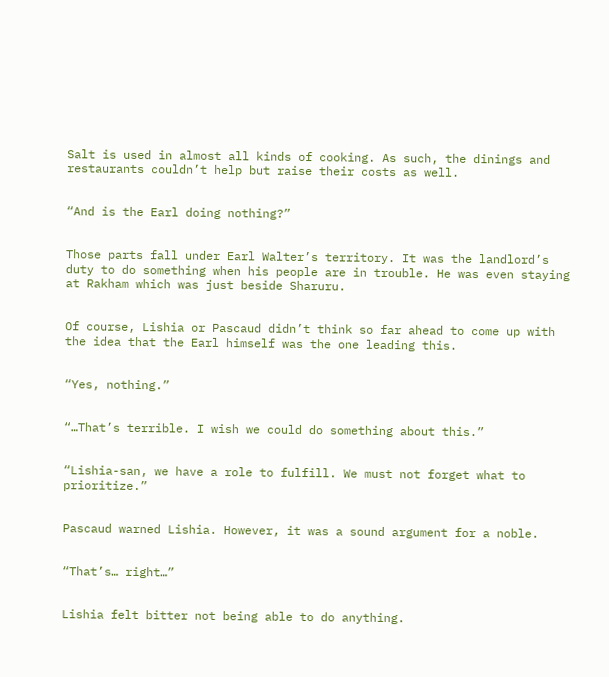Salt is used in almost all kinds of cooking. As such, the dinings and restaurants couldn’t help but raise their costs as well.


“And is the Earl doing nothing?”


Those parts fall under Earl Walter’s territory. It was the landlord’s duty to do something when his people are in trouble. He was even staying at Rakham which was just beside Sharuru.


Of course, Lishia or Pascaud didn’t think so far ahead to come up with the idea that the Earl himself was the one leading this.


“Yes, nothing.”


“…That’s terrible. I wish we could do something about this.”


“Lishia-san, we have a role to fulfill. We must not forget what to prioritize.”


Pascaud warned Lishia. However, it was a sound argument for a noble.


“That’s… right…”


Lishia felt bitter not being able to do anything.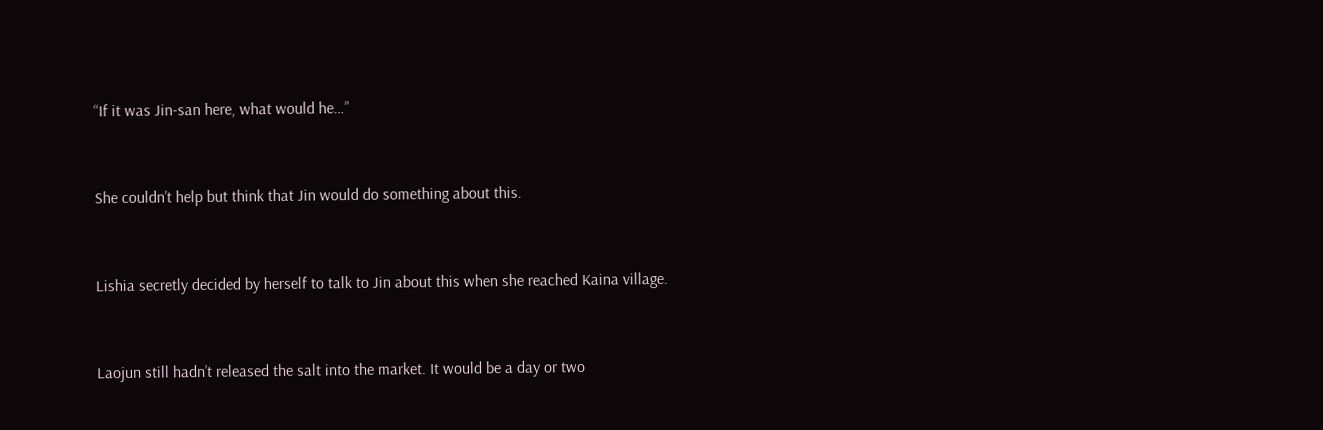“If it was Jin-san here, what would he…”


She couldn’t help but think that Jin would do something about this.


Lishia secretly decided by herself to talk to Jin about this when she reached Kaina village.


Laojun still hadn’t released the salt into the market. It would be a day or two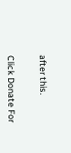after this.


Click Donate For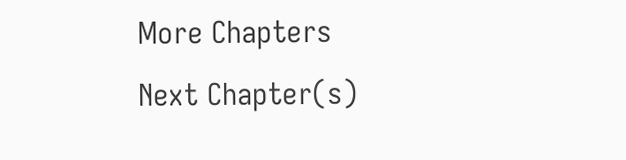More Chapters
Next Chapter(s)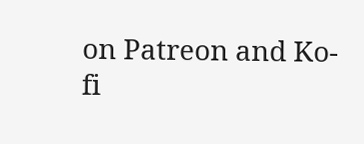on Patreon and Ko-fi